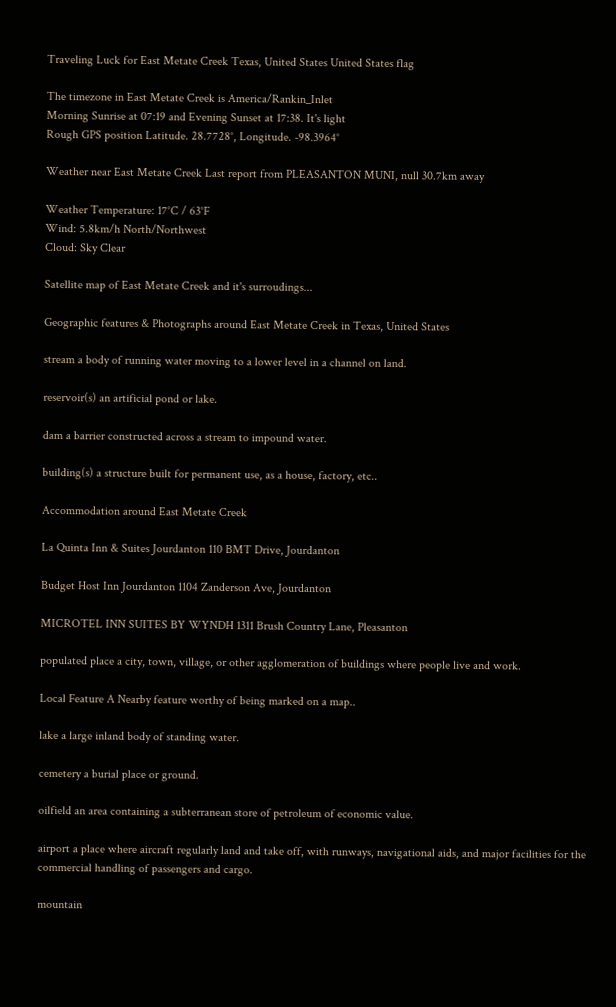Traveling Luck for East Metate Creek Texas, United States United States flag

The timezone in East Metate Creek is America/Rankin_Inlet
Morning Sunrise at 07:19 and Evening Sunset at 17:38. It's light
Rough GPS position Latitude. 28.7728°, Longitude. -98.3964°

Weather near East Metate Creek Last report from PLEASANTON MUNI, null 30.7km away

Weather Temperature: 17°C / 63°F
Wind: 5.8km/h North/Northwest
Cloud: Sky Clear

Satellite map of East Metate Creek and it's surroudings...

Geographic features & Photographs around East Metate Creek in Texas, United States

stream a body of running water moving to a lower level in a channel on land.

reservoir(s) an artificial pond or lake.

dam a barrier constructed across a stream to impound water.

building(s) a structure built for permanent use, as a house, factory, etc..

Accommodation around East Metate Creek

La Quinta Inn & Suites Jourdanton 110 BMT Drive, Jourdanton

Budget Host Inn Jourdanton 1104 Zanderson Ave, Jourdanton

MICROTEL INN SUITES BY WYNDH 1311 Brush Country Lane, Pleasanton

populated place a city, town, village, or other agglomeration of buildings where people live and work.

Local Feature A Nearby feature worthy of being marked on a map..

lake a large inland body of standing water.

cemetery a burial place or ground.

oilfield an area containing a subterranean store of petroleum of economic value.

airport a place where aircraft regularly land and take off, with runways, navigational aids, and major facilities for the commercial handling of passengers and cargo.

mountain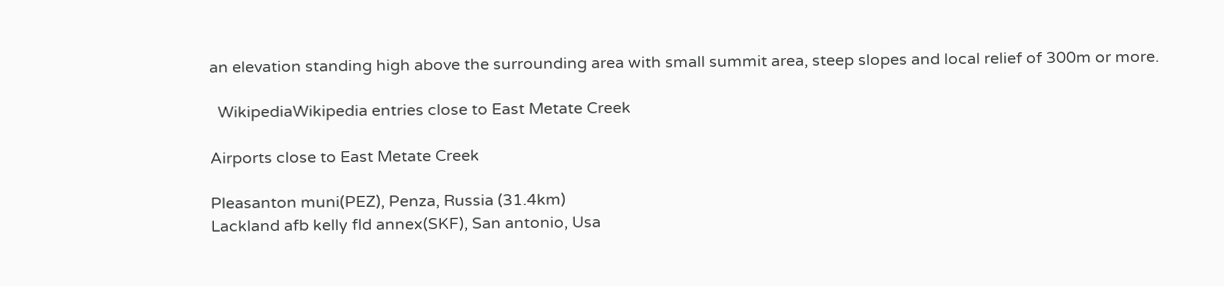an elevation standing high above the surrounding area with small summit area, steep slopes and local relief of 300m or more.

  WikipediaWikipedia entries close to East Metate Creek

Airports close to East Metate Creek

Pleasanton muni(PEZ), Penza, Russia (31.4km)
Lackland afb kelly fld annex(SKF), San antonio, Usa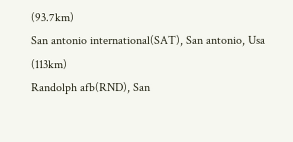(93.7km)
San antonio international(SAT), San antonio, Usa (113km)
Randolph afb(RND), San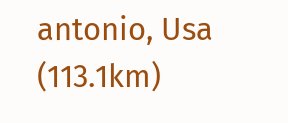antonio, Usa (113.1km)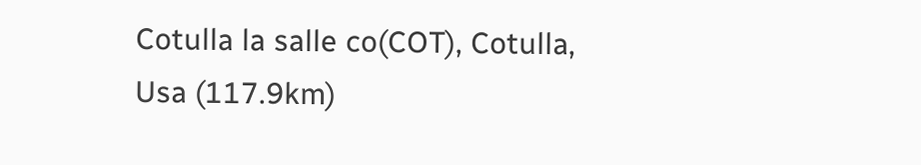Cotulla la salle co(COT), Cotulla, Usa (117.9km)